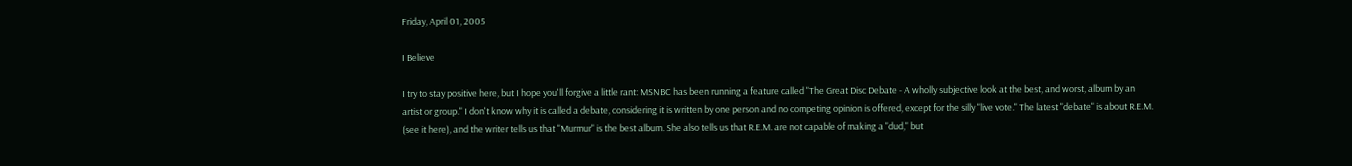Friday, April 01, 2005

I Believe

I try to stay positive here, but I hope you'll forgive a little rant: MSNBC has been running a feature called "The Great Disc Debate - A wholly subjective look at the best, and worst, album by an artist or group." I don't know why it is called a debate, considering it is written by one person and no competing opinion is offered, except for the silly "live vote." The latest "debate" is about R.E.M. (see it here), and the writer tells us that "Murmur" is the best album. She also tells us that R.E.M. are not capable of making a "dud," but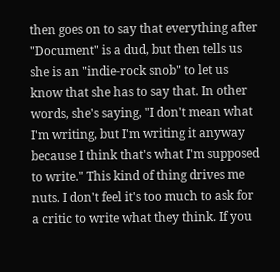then goes on to say that everything after "Document" is a dud, but then tells us she is an "indie-rock snob" to let us know that she has to say that. In other words, she's saying, "I don't mean what I'm writing, but I'm writing it anyway because I think that's what I'm supposed to write." This kind of thing drives me nuts. I don't feel it's too much to ask for a critic to write what they think. If you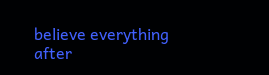believe everything after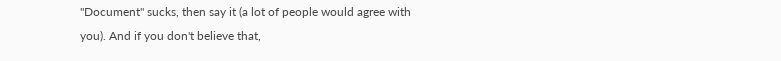"Document" sucks, then say it (a lot of people would agree with you). And if you don't believe that,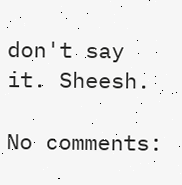don't say it. Sheesh.

No comments: